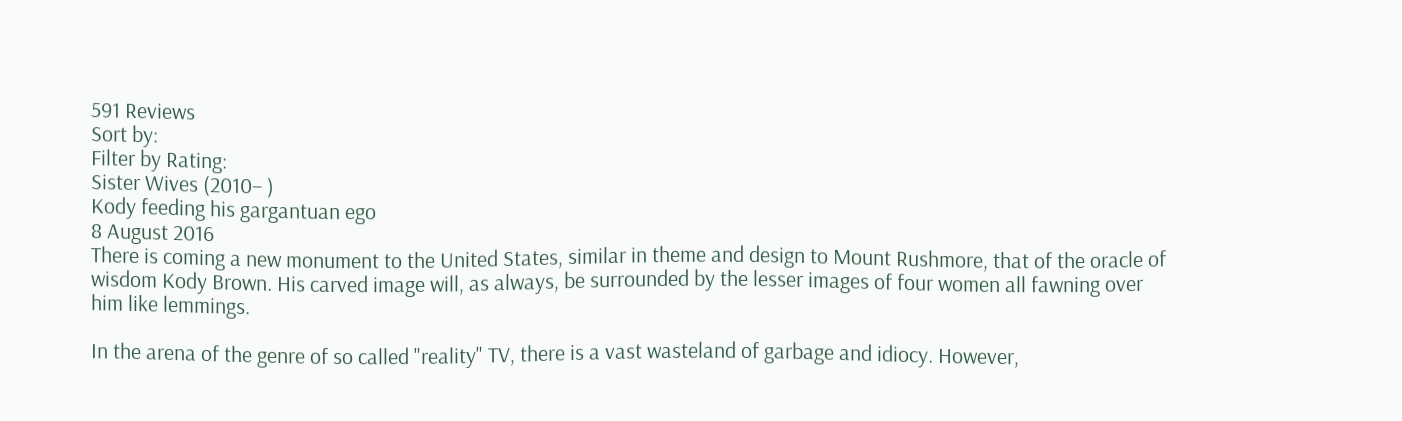591 Reviews
Sort by:
Filter by Rating:
Sister Wives (2010– )
Kody feeding his gargantuan ego
8 August 2016
There is coming a new monument to the United States, similar in theme and design to Mount Rushmore, that of the oracle of wisdom Kody Brown. His carved image will, as always, be surrounded by the lesser images of four women all fawning over him like lemmings.

In the arena of the genre of so called "reality" TV, there is a vast wasteland of garbage and idiocy. However,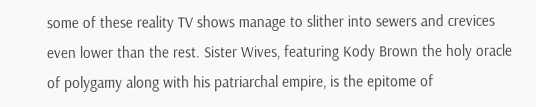some of these reality TV shows manage to slither into sewers and crevices even lower than the rest. Sister Wives, featuring Kody Brown the holy oracle of polygamy along with his patriarchal empire, is the epitome of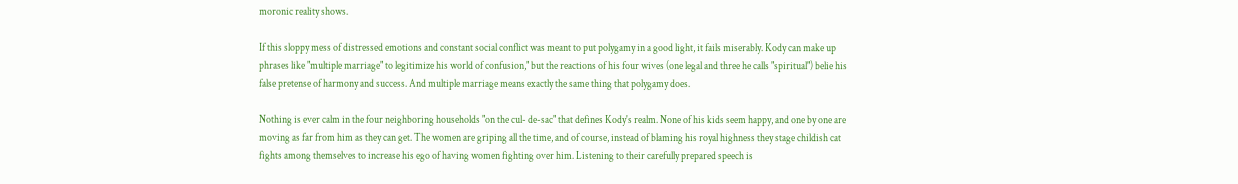moronic reality shows.

If this sloppy mess of distressed emotions and constant social conflict was meant to put polygamy in a good light, it fails miserably. Kody can make up phrases like "multiple marriage" to legitimize his world of confusion," but the reactions of his four wives (one legal and three he calls "spiritual") belie his false pretense of harmony and success. And multiple marriage means exactly the same thing that polygamy does.

Nothing is ever calm in the four neighboring households "on the cul- de-sac" that defines Kody's realm. None of his kids seem happy, and one by one are moving as far from him as they can get. The women are griping all the time, and of course, instead of blaming his royal highness they stage childish cat fights among themselves to increase his ego of having women fighting over him. Listening to their carefully prepared speech is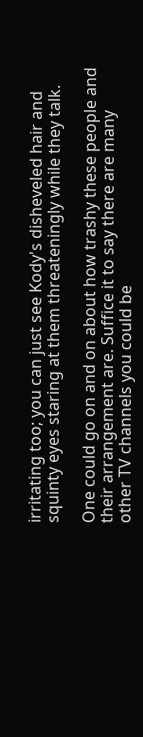irritating too; you can just see Kody's disheveled hair and squinty eyes staring at them threateningly while they talk.

One could go on and on about how trashy these people and their arrangement are. Suffice it to say there are many other TV channels you could be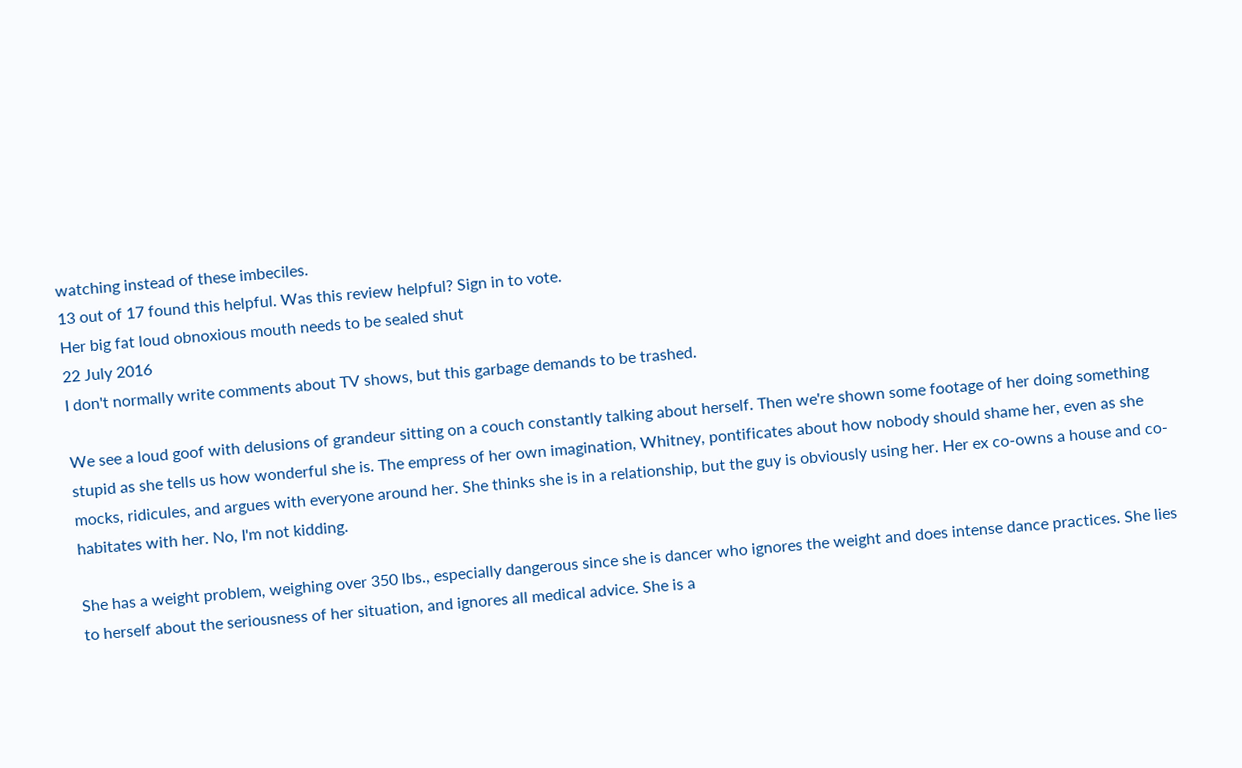watching instead of these imbeciles.
13 out of 17 found this helpful. Was this review helpful? Sign in to vote.
Her big fat loud obnoxious mouth needs to be sealed shut
22 July 2016
I don't normally write comments about TV shows, but this garbage demands to be trashed.

We see a loud goof with delusions of grandeur sitting on a couch constantly talking about herself. Then we're shown some footage of her doing something stupid as she tells us how wonderful she is. The empress of her own imagination, Whitney, pontificates about how nobody should shame her, even as she mocks, ridicules, and argues with everyone around her. She thinks she is in a relationship, but the guy is obviously using her. Her ex co-owns a house and co-habitates with her. No, I'm not kidding.

She has a weight problem, weighing over 350 lbs., especially dangerous since she is dancer who ignores the weight and does intense dance practices. She lies to herself about the seriousness of her situation, and ignores all medical advice. She is a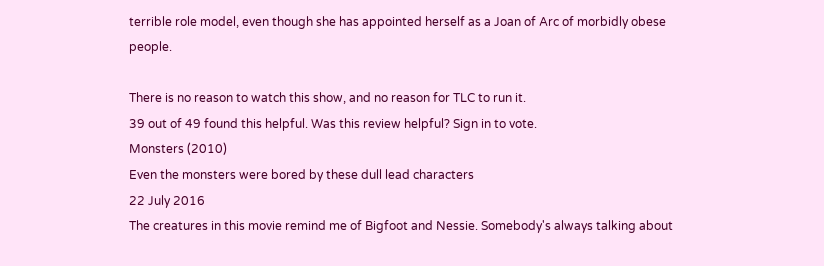terrible role model, even though she has appointed herself as a Joan of Arc of morbidly obese people.

There is no reason to watch this show, and no reason for TLC to run it.
39 out of 49 found this helpful. Was this review helpful? Sign in to vote.
Monsters (2010)
Even the monsters were bored by these dull lead characters
22 July 2016
The creatures in this movie remind me of Bigfoot and Nessie. Somebody's always talking about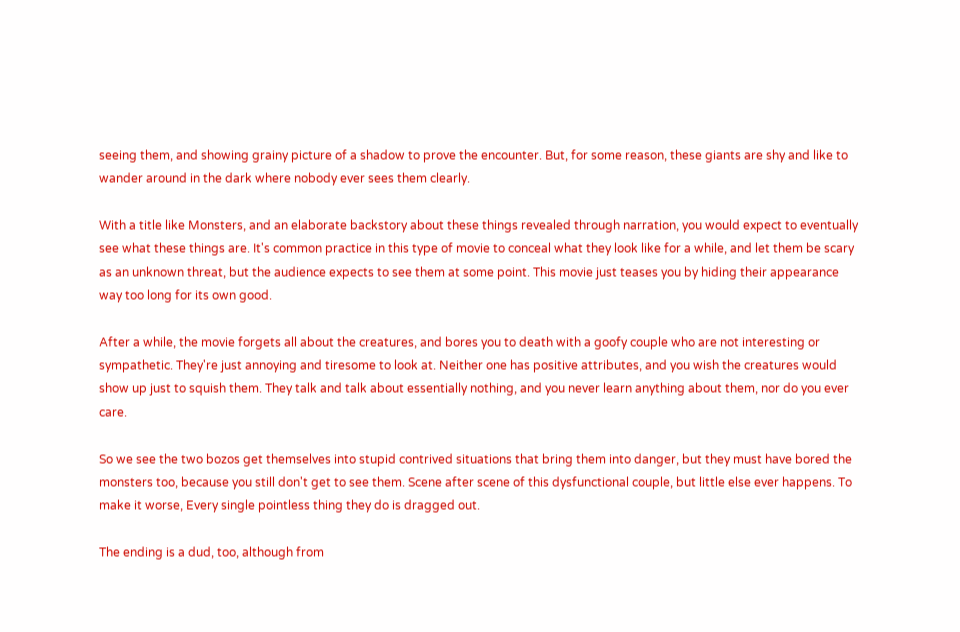seeing them, and showing grainy picture of a shadow to prove the encounter. But, for some reason, these giants are shy and like to wander around in the dark where nobody ever sees them clearly.

With a title like Monsters, and an elaborate backstory about these things revealed through narration, you would expect to eventually see what these things are. It's common practice in this type of movie to conceal what they look like for a while, and let them be scary as an unknown threat, but the audience expects to see them at some point. This movie just teases you by hiding their appearance way too long for its own good.

After a while, the movie forgets all about the creatures, and bores you to death with a goofy couple who are not interesting or sympathetic. They're just annoying and tiresome to look at. Neither one has positive attributes, and you wish the creatures would show up just to squish them. They talk and talk about essentially nothing, and you never learn anything about them, nor do you ever care.

So we see the two bozos get themselves into stupid contrived situations that bring them into danger, but they must have bored the monsters too, because you still don't get to see them. Scene after scene of this dysfunctional couple, but little else ever happens. To make it worse, Every single pointless thing they do is dragged out.

The ending is a dud, too, although from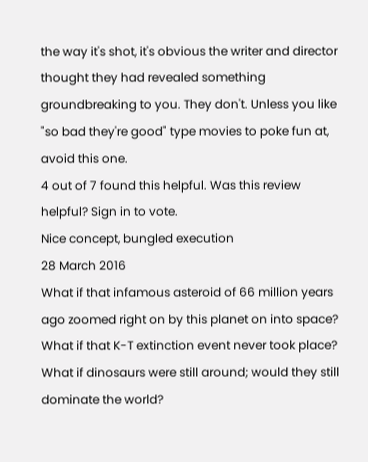the way it's shot, it's obvious the writer and director thought they had revealed something groundbreaking to you. They don't. Unless you like "so bad they're good" type movies to poke fun at, avoid this one.
4 out of 7 found this helpful. Was this review helpful? Sign in to vote.
Nice concept, bungled execution
28 March 2016
What if that infamous asteroid of 66 million years ago zoomed right on by this planet on into space? What if that K-T extinction event never took place? What if dinosaurs were still around; would they still dominate the world?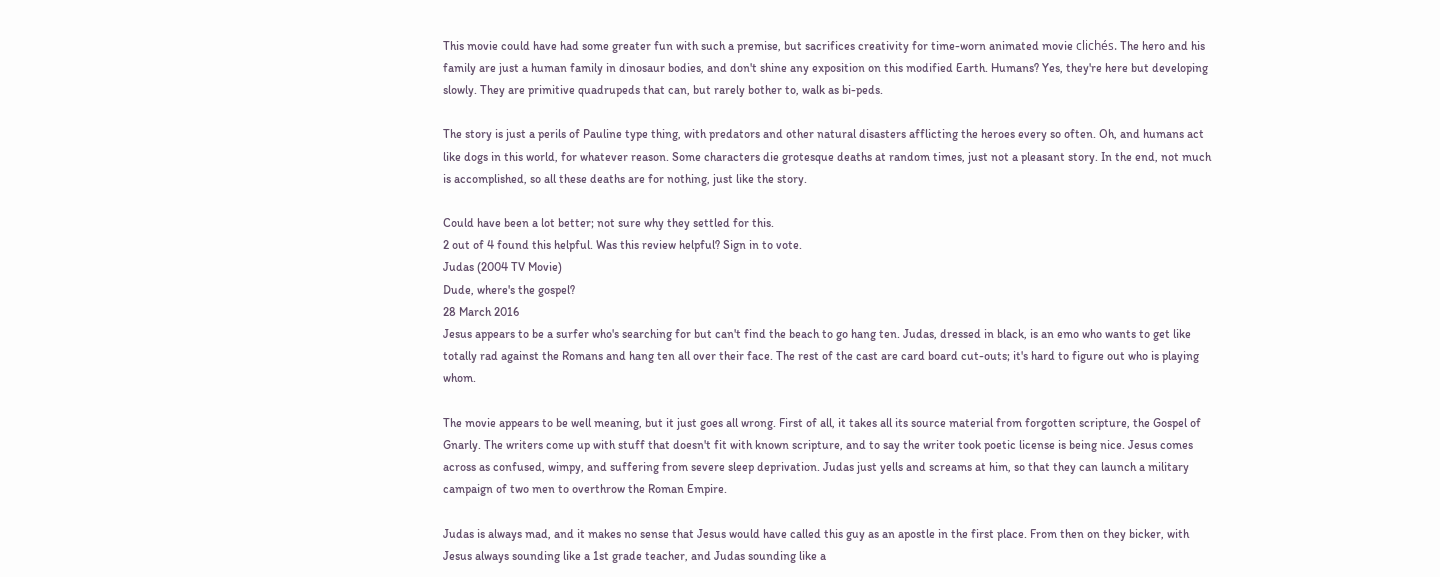This movie could have had some greater fun with such a premise, but sacrifices creativity for time-worn animated movie clichés. The hero and his family are just a human family in dinosaur bodies, and don't shine any exposition on this modified Earth. Humans? Yes, they're here but developing slowly. They are primitive quadrupeds that can, but rarely bother to, walk as bi-peds.

The story is just a perils of Pauline type thing, with predators and other natural disasters afflicting the heroes every so often. Oh, and humans act like dogs in this world, for whatever reason. Some characters die grotesque deaths at random times, just not a pleasant story. In the end, not much is accomplished, so all these deaths are for nothing, just like the story.

Could have been a lot better; not sure why they settled for this.
2 out of 4 found this helpful. Was this review helpful? Sign in to vote.
Judas (2004 TV Movie)
Dude, where's the gospel?
28 March 2016
Jesus appears to be a surfer who's searching for but can't find the beach to go hang ten. Judas, dressed in black, is an emo who wants to get like totally rad against the Romans and hang ten all over their face. The rest of the cast are card board cut-outs; it's hard to figure out who is playing whom.

The movie appears to be well meaning, but it just goes all wrong. First of all, it takes all its source material from forgotten scripture, the Gospel of Gnarly. The writers come up with stuff that doesn't fit with known scripture, and to say the writer took poetic license is being nice. Jesus comes across as confused, wimpy, and suffering from severe sleep deprivation. Judas just yells and screams at him, so that they can launch a military campaign of two men to overthrow the Roman Empire.

Judas is always mad, and it makes no sense that Jesus would have called this guy as an apostle in the first place. From then on they bicker, with Jesus always sounding like a 1st grade teacher, and Judas sounding like a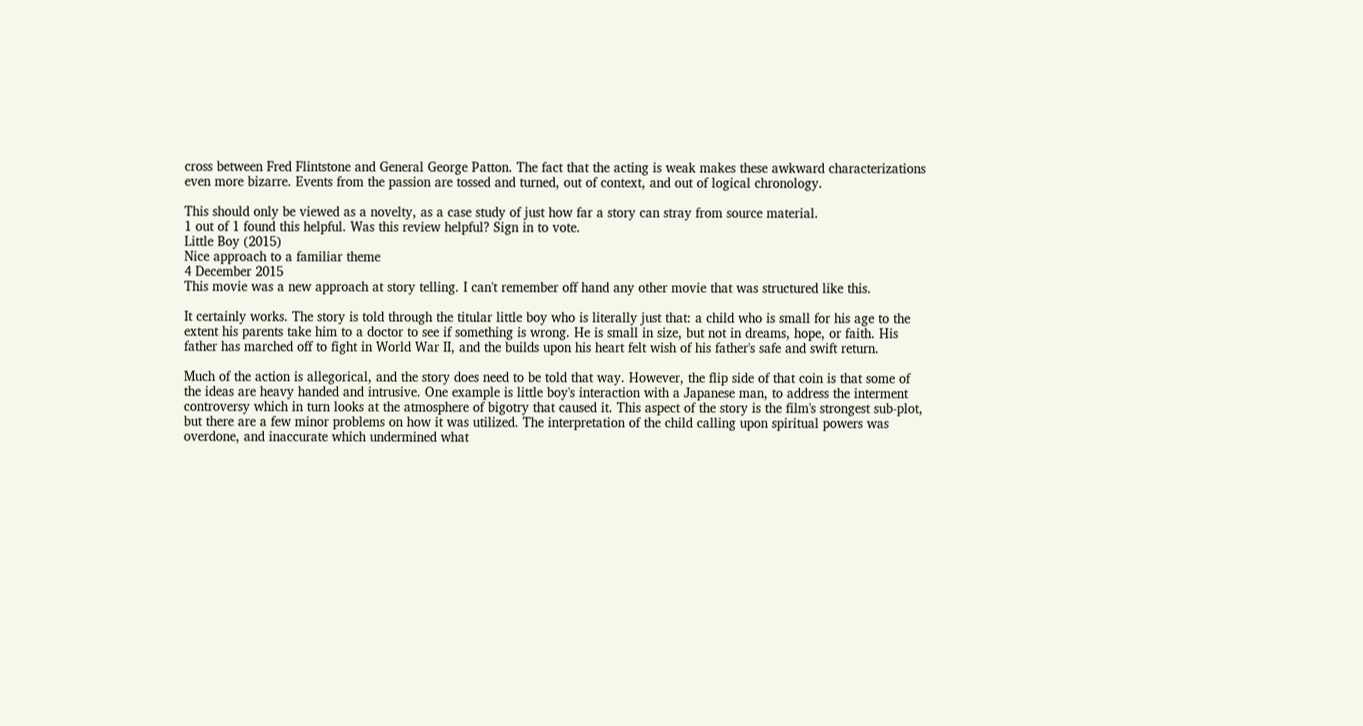cross between Fred Flintstone and General George Patton. The fact that the acting is weak makes these awkward characterizations even more bizarre. Events from the passion are tossed and turned, out of context, and out of logical chronology.

This should only be viewed as a novelty, as a case study of just how far a story can stray from source material.
1 out of 1 found this helpful. Was this review helpful? Sign in to vote.
Little Boy (2015)
Nice approach to a familiar theme
4 December 2015
This movie was a new approach at story telling. I can't remember off hand any other movie that was structured like this.

It certainly works. The story is told through the titular little boy who is literally just that: a child who is small for his age to the extent his parents take him to a doctor to see if something is wrong. He is small in size, but not in dreams, hope, or faith. His father has marched off to fight in World War II, and the builds upon his heart felt wish of his father's safe and swift return.

Much of the action is allegorical, and the story does need to be told that way. However, the flip side of that coin is that some of the ideas are heavy handed and intrusive. One example is little boy's interaction with a Japanese man, to address the interment controversy which in turn looks at the atmosphere of bigotry that caused it. This aspect of the story is the film's strongest sub-plot, but there are a few minor problems on how it was utilized. The interpretation of the child calling upon spiritual powers was overdone, and inaccurate which undermined what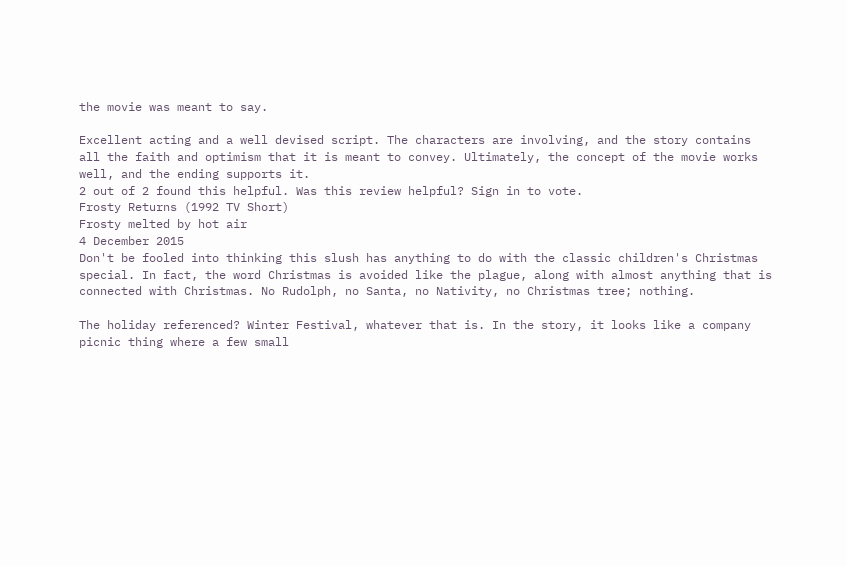the movie was meant to say.

Excellent acting and a well devised script. The characters are involving, and the story contains all the faith and optimism that it is meant to convey. Ultimately, the concept of the movie works well, and the ending supports it.
2 out of 2 found this helpful. Was this review helpful? Sign in to vote.
Frosty Returns (1992 TV Short)
Frosty melted by hot air
4 December 2015
Don't be fooled into thinking this slush has anything to do with the classic children's Christmas special. In fact, the word Christmas is avoided like the plague, along with almost anything that is connected with Christmas. No Rudolph, no Santa, no Nativity, no Christmas tree; nothing.

The holiday referenced? Winter Festival, whatever that is. In the story, it looks like a company picnic thing where a few small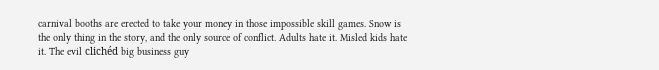carnival booths are erected to take your money in those impossible skill games. Snow is the only thing in the story, and the only source of conflict. Adults hate it. Misled kids hate it. The evil clichéd big business guy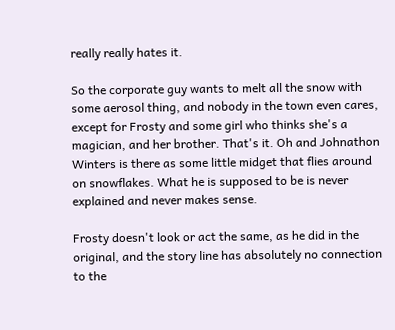really really hates it.

So the corporate guy wants to melt all the snow with some aerosol thing, and nobody in the town even cares, except for Frosty and some girl who thinks she's a magician, and her brother. That's it. Oh and Johnathon Winters is there as some little midget that flies around on snowflakes. What he is supposed to be is never explained and never makes sense.

Frosty doesn't look or act the same, as he did in the original, and the story line has absolutely no connection to the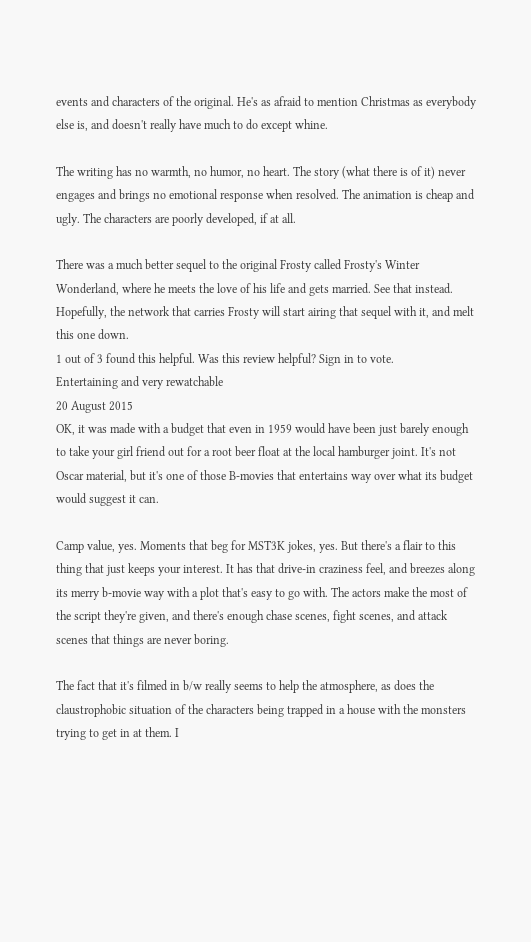events and characters of the original. He's as afraid to mention Christmas as everybody else is, and doesn't really have much to do except whine.

The writing has no warmth, no humor, no heart. The story (what there is of it) never engages and brings no emotional response when resolved. The animation is cheap and ugly. The characters are poorly developed, if at all.

There was a much better sequel to the original Frosty called Frosty's Winter Wonderland, where he meets the love of his life and gets married. See that instead. Hopefully, the network that carries Frosty will start airing that sequel with it, and melt this one down.
1 out of 3 found this helpful. Was this review helpful? Sign in to vote.
Entertaining and very rewatchable
20 August 2015
OK, it was made with a budget that even in 1959 would have been just barely enough to take your girl friend out for a root beer float at the local hamburger joint. It's not Oscar material, but it's one of those B-movies that entertains way over what its budget would suggest it can.

Camp value, yes. Moments that beg for MST3K jokes, yes. But there's a flair to this thing that just keeps your interest. It has that drive-in craziness feel, and breezes along its merry b-movie way with a plot that's easy to go with. The actors make the most of the script they're given, and there's enough chase scenes, fight scenes, and attack scenes that things are never boring.

The fact that it's filmed in b/w really seems to help the atmosphere, as does the claustrophobic situation of the characters being trapped in a house with the monsters trying to get in at them. I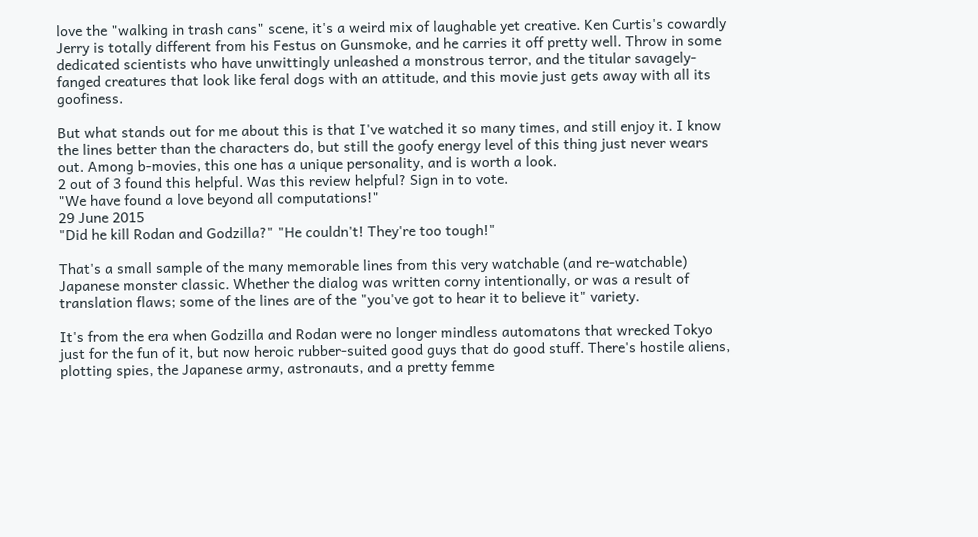love the "walking in trash cans" scene, it's a weird mix of laughable yet creative. Ken Curtis's cowardly Jerry is totally different from his Festus on Gunsmoke, and he carries it off pretty well. Throw in some dedicated scientists who have unwittingly unleashed a monstrous terror, and the titular savagely-fanged creatures that look like feral dogs with an attitude, and this movie just gets away with all its goofiness.

But what stands out for me about this is that I've watched it so many times, and still enjoy it. I know the lines better than the characters do, but still the goofy energy level of this thing just never wears out. Among b-movies, this one has a unique personality, and is worth a look.
2 out of 3 found this helpful. Was this review helpful? Sign in to vote.
"We have found a love beyond all computations!"
29 June 2015
"Did he kill Rodan and Godzilla?" "He couldn't! They're too tough!"

That's a small sample of the many memorable lines from this very watchable (and re-watchable) Japanese monster classic. Whether the dialog was written corny intentionally, or was a result of translation flaws; some of the lines are of the "you've got to hear it to believe it" variety.

It's from the era when Godzilla and Rodan were no longer mindless automatons that wrecked Tokyo just for the fun of it, but now heroic rubber-suited good guys that do good stuff. There's hostile aliens, plotting spies, the Japanese army, astronauts, and a pretty femme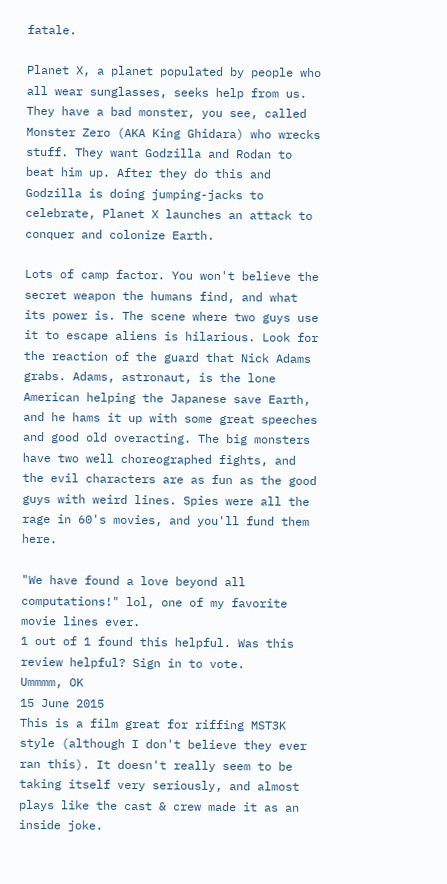fatale.

Planet X, a planet populated by people who all wear sunglasses, seeks help from us. They have a bad monster, you see, called Monster Zero (AKA King Ghidara) who wrecks stuff. They want Godzilla and Rodan to beat him up. After they do this and Godzilla is doing jumping-jacks to celebrate, Planet X launches an attack to conquer and colonize Earth.

Lots of camp factor. You won't believe the secret weapon the humans find, and what its power is. The scene where two guys use it to escape aliens is hilarious. Look for the reaction of the guard that Nick Adams grabs. Adams, astronaut, is the lone American helping the Japanese save Earth, and he hams it up with some great speeches and good old overacting. The big monsters have two well choreographed fights, and the evil characters are as fun as the good guys with weird lines. Spies were all the rage in 60's movies, and you'll fund them here.

"We have found a love beyond all computations!" lol, one of my favorite movie lines ever.
1 out of 1 found this helpful. Was this review helpful? Sign in to vote.
Ummmm, OK
15 June 2015
This is a film great for riffing MST3K style (although I don't believe they ever ran this). It doesn't really seem to be taking itself very seriously, and almost plays like the cast & crew made it as an inside joke.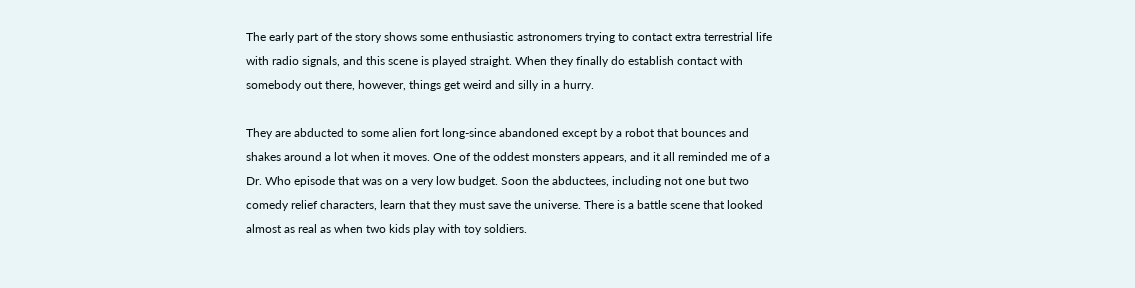The early part of the story shows some enthusiastic astronomers trying to contact extra terrestrial life with radio signals, and this scene is played straight. When they finally do establish contact with somebody out there, however, things get weird and silly in a hurry.

They are abducted to some alien fort long-since abandoned except by a robot that bounces and shakes around a lot when it moves. One of the oddest monsters appears, and it all reminded me of a Dr. Who episode that was on a very low budget. Soon the abductees, including not one but two comedy relief characters, learn that they must save the universe. There is a battle scene that looked almost as real as when two kids play with toy soldiers.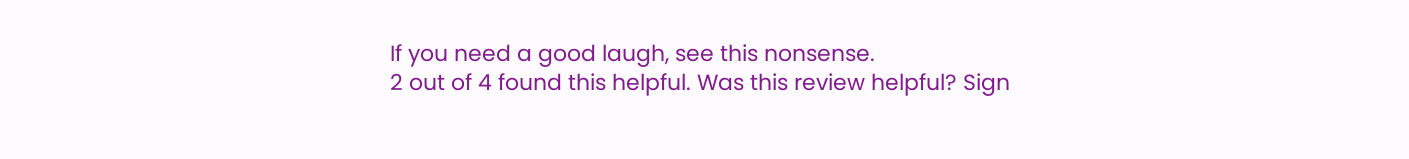If you need a good laugh, see this nonsense.
2 out of 4 found this helpful. Was this review helpful? Sign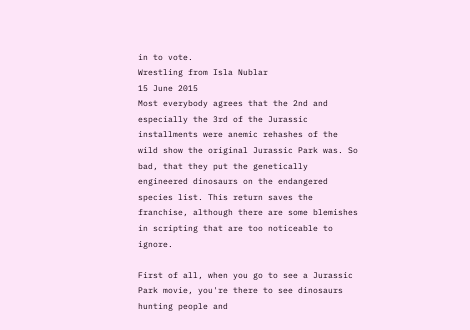in to vote.
Wrestling from Isla Nublar
15 June 2015
Most everybody agrees that the 2nd and especially the 3rd of the Jurassic installments were anemic rehashes of the wild show the original Jurassic Park was. So bad, that they put the genetically engineered dinosaurs on the endangered species list. This return saves the franchise, although there are some blemishes in scripting that are too noticeable to ignore.

First of all, when you go to see a Jurassic Park movie, you're there to see dinosaurs hunting people and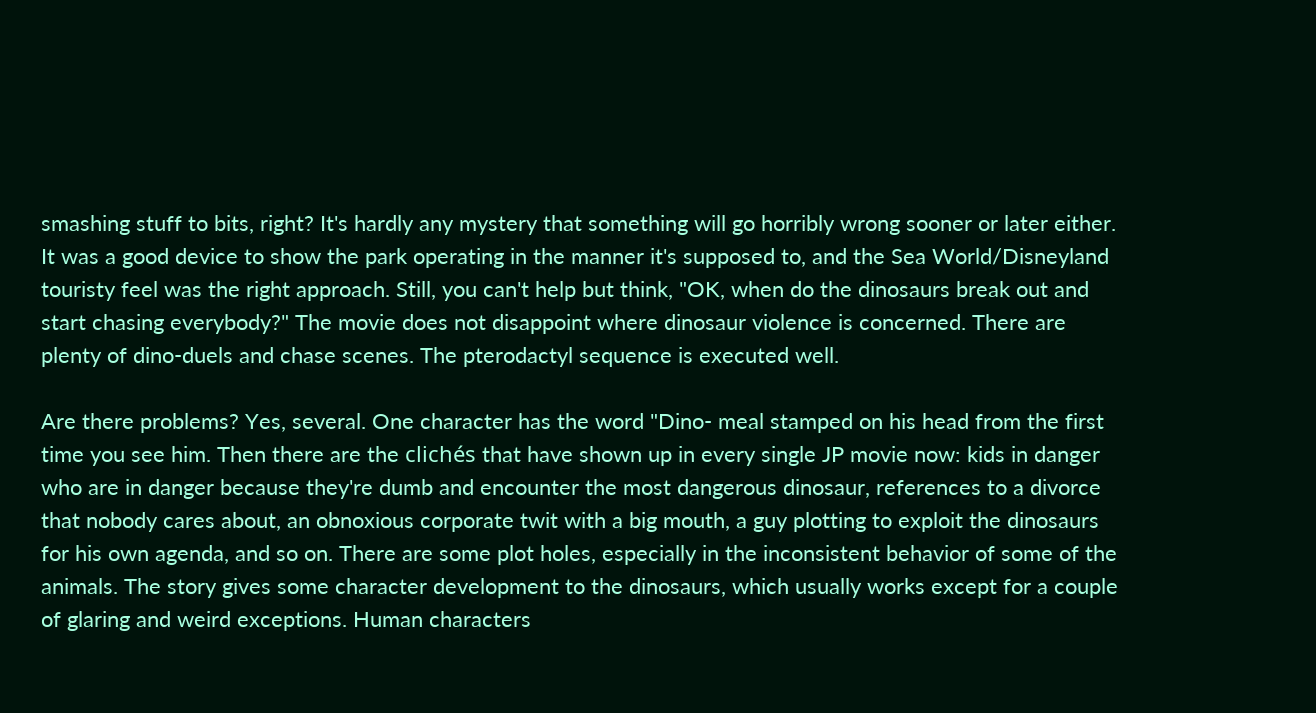smashing stuff to bits, right? It's hardly any mystery that something will go horribly wrong sooner or later either. It was a good device to show the park operating in the manner it's supposed to, and the Sea World/Disneyland touristy feel was the right approach. Still, you can't help but think, "OK, when do the dinosaurs break out and start chasing everybody?" The movie does not disappoint where dinosaur violence is concerned. There are plenty of dino-duels and chase scenes. The pterodactyl sequence is executed well.

Are there problems? Yes, several. One character has the word "Dino- meal stamped on his head from the first time you see him. Then there are the clichés that have shown up in every single JP movie now: kids in danger who are in danger because they're dumb and encounter the most dangerous dinosaur, references to a divorce that nobody cares about, an obnoxious corporate twit with a big mouth, a guy plotting to exploit the dinosaurs for his own agenda, and so on. There are some plot holes, especially in the inconsistent behavior of some of the animals. The story gives some character development to the dinosaurs, which usually works except for a couple of glaring and weird exceptions. Human characters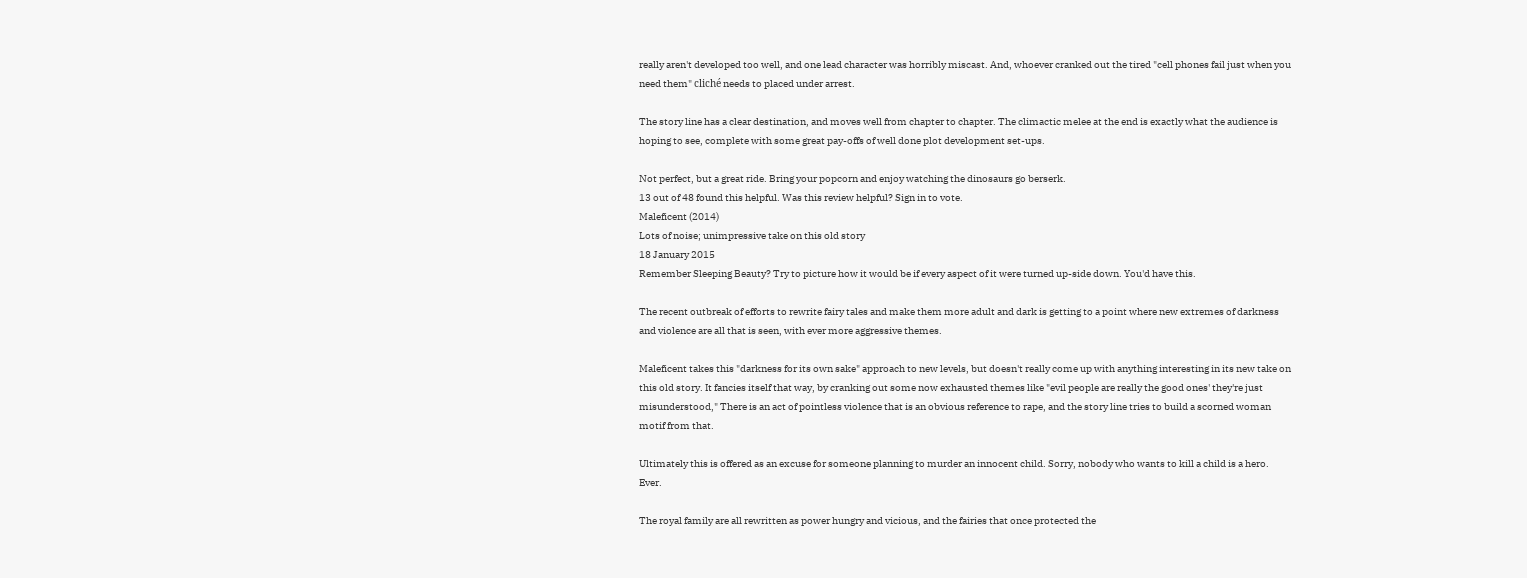really aren't developed too well, and one lead character was horribly miscast. And, whoever cranked out the tired "cell phones fail just when you need them" cliché needs to placed under arrest.

The story line has a clear destination, and moves well from chapter to chapter. The climactic melee at the end is exactly what the audience is hoping to see, complete with some great pay-offs of well done plot development set-ups.

Not perfect, but a great ride. Bring your popcorn and enjoy watching the dinosaurs go berserk.
13 out of 48 found this helpful. Was this review helpful? Sign in to vote.
Maleficent (2014)
Lots of noise; unimpressive take on this old story
18 January 2015
Remember Sleeping Beauty? Try to picture how it would be if every aspect of it were turned up-side down. You'd have this.

The recent outbreak of efforts to rewrite fairy tales and make them more adult and dark is getting to a point where new extremes of darkness and violence are all that is seen, with ever more aggressive themes.

Maleficent takes this "darkness for its own sake" approach to new levels, but doesn't really come up with anything interesting in its new take on this old story. It fancies itself that way, by cranking out some now exhausted themes like "evil people are really the good ones' they're just misunderstood," There is an act of pointless violence that is an obvious reference to rape, and the story line tries to build a scorned woman motif from that.

Ultimately this is offered as an excuse for someone planning to murder an innocent child. Sorry, nobody who wants to kill a child is a hero. Ever.

The royal family are all rewritten as power hungry and vicious, and the fairies that once protected the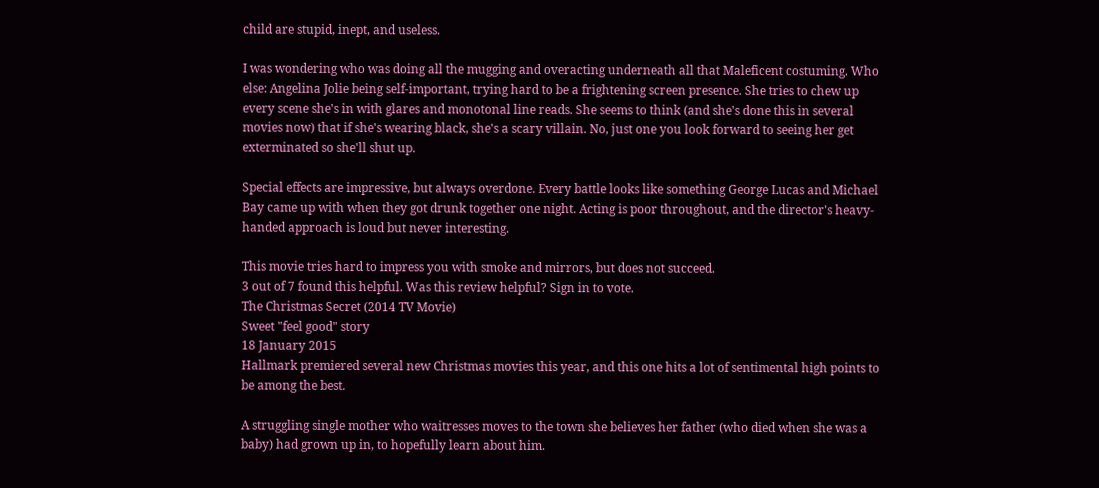child are stupid, inept, and useless.

I was wondering who was doing all the mugging and overacting underneath all that Maleficent costuming. Who else: Angelina Jolie being self-important, trying hard to be a frightening screen presence. She tries to chew up every scene she's in with glares and monotonal line reads. She seems to think (and she's done this in several movies now) that if she's wearing black, she's a scary villain. No, just one you look forward to seeing her get exterminated so she'll shut up.

Special effects are impressive, but always overdone. Every battle looks like something George Lucas and Michael Bay came up with when they got drunk together one night. Acting is poor throughout, and the director's heavy-handed approach is loud but never interesting.

This movie tries hard to impress you with smoke and mirrors, but does not succeed.
3 out of 7 found this helpful. Was this review helpful? Sign in to vote.
The Christmas Secret (2014 TV Movie)
Sweet "feel good" story
18 January 2015
Hallmark premiered several new Christmas movies this year, and this one hits a lot of sentimental high points to be among the best.

A struggling single mother who waitresses moves to the town she believes her father (who died when she was a baby) had grown up in, to hopefully learn about him.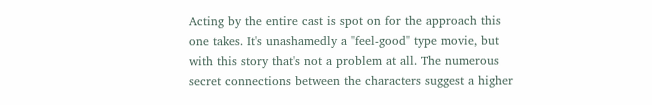Acting by the entire cast is spot on for the approach this one takes. It's unashamedly a "feel-good" type movie, but with this story that's not a problem at all. The numerous secret connections between the characters suggest a higher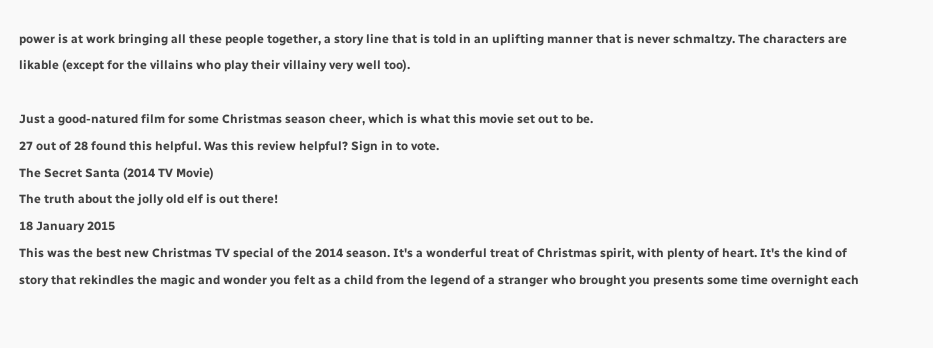power is at work bringing all these people together, a story line that is told in an uplifting manner that is never schmaltzy. The characters are likable (except for the villains who play their villainy very well too).

Just a good-natured film for some Christmas season cheer, which is what this movie set out to be.
27 out of 28 found this helpful. Was this review helpful? Sign in to vote.
The Secret Santa (2014 TV Movie)
The truth about the jolly old elf is out there!
18 January 2015
This was the best new Christmas TV special of the 2014 season. It's a wonderful treat of Christmas spirit, with plenty of heart. It's the kind of story that rekindles the magic and wonder you felt as a child from the legend of a stranger who brought you presents some time overnight each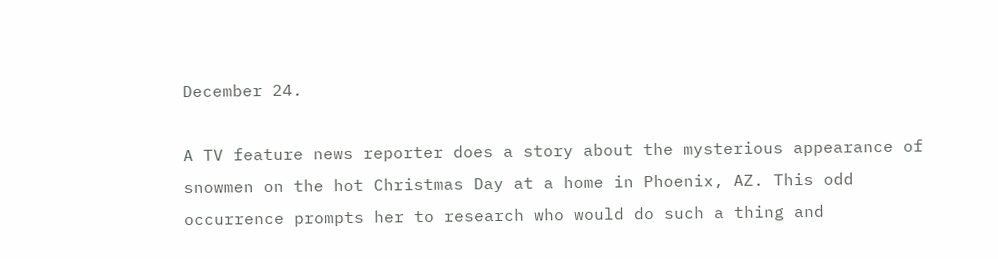December 24.

A TV feature news reporter does a story about the mysterious appearance of snowmen on the hot Christmas Day at a home in Phoenix, AZ. This odd occurrence prompts her to research who would do such a thing and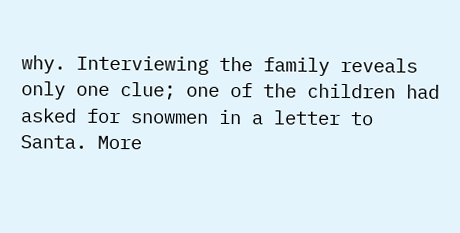why. Interviewing the family reveals only one clue; one of the children had asked for snowmen in a letter to Santa. More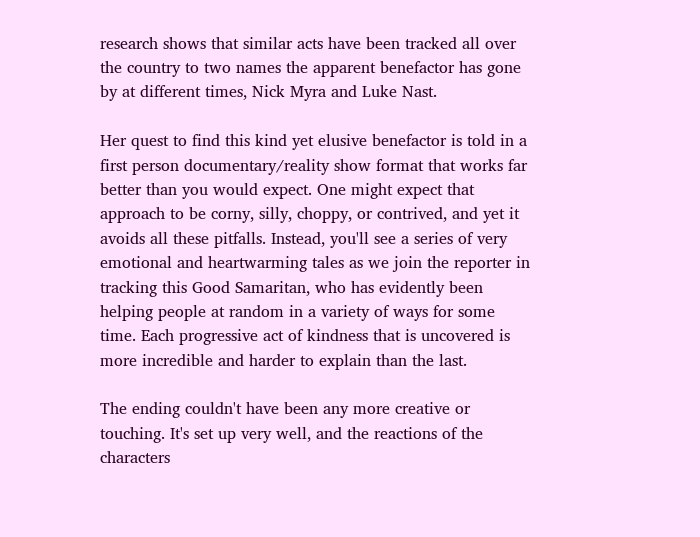research shows that similar acts have been tracked all over the country to two names the apparent benefactor has gone by at different times, Nick Myra and Luke Nast.

Her quest to find this kind yet elusive benefactor is told in a first person documentary/reality show format that works far better than you would expect. One might expect that approach to be corny, silly, choppy, or contrived, and yet it avoids all these pitfalls. Instead, you'll see a series of very emotional and heartwarming tales as we join the reporter in tracking this Good Samaritan, who has evidently been helping people at random in a variety of ways for some time. Each progressive act of kindness that is uncovered is more incredible and harder to explain than the last.

The ending couldn't have been any more creative or touching. It's set up very well, and the reactions of the characters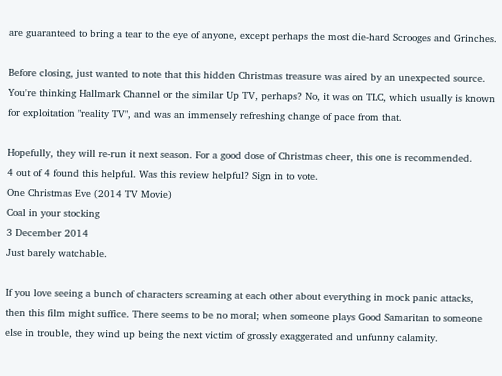are guaranteed to bring a tear to the eye of anyone, except perhaps the most die-hard Scrooges and Grinches.

Before closing, just wanted to note that this hidden Christmas treasure was aired by an unexpected source. You're thinking Hallmark Channel or the similar Up TV, perhaps? No, it was on TLC, which usually is known for exploitation "reality TV", and was an immensely refreshing change of pace from that.

Hopefully, they will re-run it next season. For a good dose of Christmas cheer, this one is recommended.
4 out of 4 found this helpful. Was this review helpful? Sign in to vote.
One Christmas Eve (2014 TV Movie)
Coal in your stocking
3 December 2014
Just barely watchable.

If you love seeing a bunch of characters screaming at each other about everything in mock panic attacks, then this film might suffice. There seems to be no moral; when someone plays Good Samaritan to someone else in trouble, they wind up being the next victim of grossly exaggerated and unfunny calamity.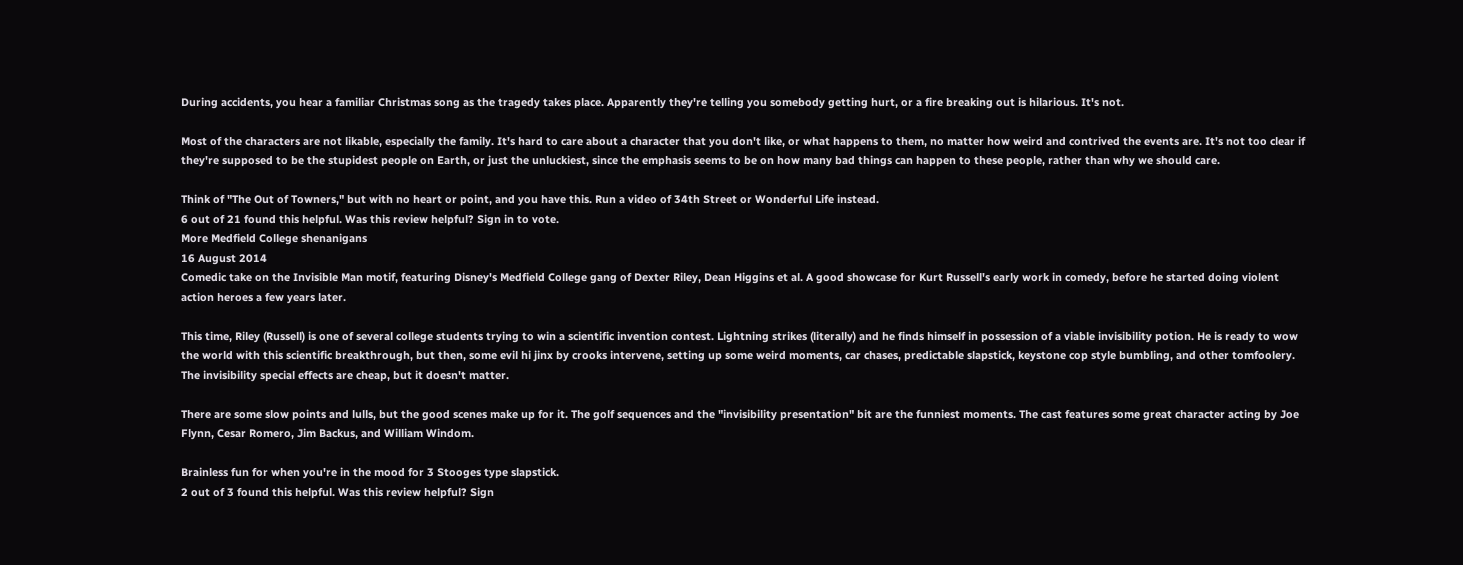During accidents, you hear a familiar Christmas song as the tragedy takes place. Apparently they're telling you somebody getting hurt, or a fire breaking out is hilarious. It's not.

Most of the characters are not likable, especially the family. It's hard to care about a character that you don't like, or what happens to them, no matter how weird and contrived the events are. It's not too clear if they're supposed to be the stupidest people on Earth, or just the unluckiest, since the emphasis seems to be on how many bad things can happen to these people, rather than why we should care.

Think of "The Out of Towners," but with no heart or point, and you have this. Run a video of 34th Street or Wonderful Life instead.
6 out of 21 found this helpful. Was this review helpful? Sign in to vote.
More Medfield College shenanigans
16 August 2014
Comedic take on the Invisible Man motif, featuring Disney's Medfield College gang of Dexter Riley, Dean Higgins et al. A good showcase for Kurt Russell's early work in comedy, before he started doing violent action heroes a few years later.

This time, Riley (Russell) is one of several college students trying to win a scientific invention contest. Lightning strikes (literally) and he finds himself in possession of a viable invisibility potion. He is ready to wow the world with this scientific breakthrough, but then, some evil hi jinx by crooks intervene, setting up some weird moments, car chases, predictable slapstick, keystone cop style bumbling, and other tomfoolery. The invisibility special effects are cheap, but it doesn't matter.

There are some slow points and lulls, but the good scenes make up for it. The golf sequences and the "invisibility presentation" bit are the funniest moments. The cast features some great character acting by Joe Flynn, Cesar Romero, Jim Backus, and William Windom.

Brainless fun for when you're in the mood for 3 Stooges type slapstick.
2 out of 3 found this helpful. Was this review helpful? Sign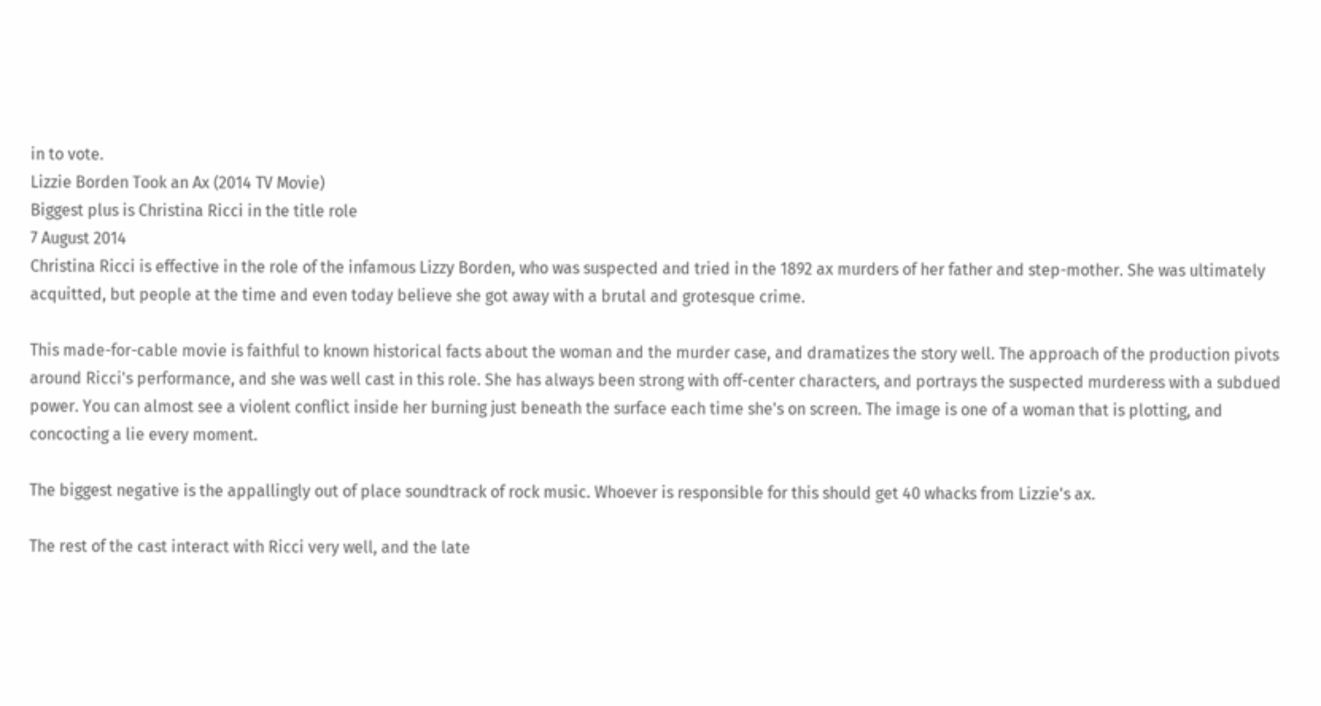in to vote.
Lizzie Borden Took an Ax (2014 TV Movie)
Biggest plus is Christina Ricci in the title role
7 August 2014
Christina Ricci is effective in the role of the infamous Lizzy Borden, who was suspected and tried in the 1892 ax murders of her father and step-mother. She was ultimately acquitted, but people at the time and even today believe she got away with a brutal and grotesque crime.

This made-for-cable movie is faithful to known historical facts about the woman and the murder case, and dramatizes the story well. The approach of the production pivots around Ricci's performance, and she was well cast in this role. She has always been strong with off-center characters, and portrays the suspected murderess with a subdued power. You can almost see a violent conflict inside her burning just beneath the surface each time she's on screen. The image is one of a woman that is plotting, and concocting a lie every moment.

The biggest negative is the appallingly out of place soundtrack of rock music. Whoever is responsible for this should get 40 whacks from Lizzie's ax.

The rest of the cast interact with Ricci very well, and the late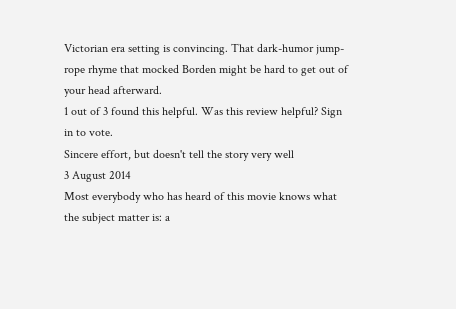Victorian era setting is convincing. That dark-humor jump-rope rhyme that mocked Borden might be hard to get out of your head afterward.
1 out of 3 found this helpful. Was this review helpful? Sign in to vote.
Sincere effort, but doesn't tell the story very well
3 August 2014
Most everybody who has heard of this movie knows what the subject matter is: a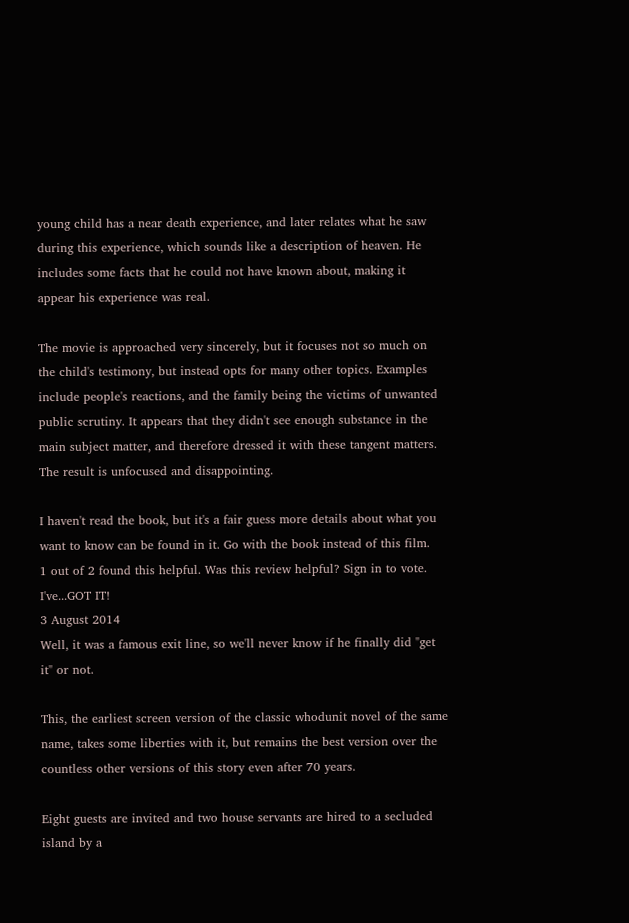young child has a near death experience, and later relates what he saw during this experience, which sounds like a description of heaven. He includes some facts that he could not have known about, making it appear his experience was real.

The movie is approached very sincerely, but it focuses not so much on the child's testimony, but instead opts for many other topics. Examples include people's reactions, and the family being the victims of unwanted public scrutiny. It appears that they didn't see enough substance in the main subject matter, and therefore dressed it with these tangent matters. The result is unfocused and disappointing.

I haven't read the book, but it's a fair guess more details about what you want to know can be found in it. Go with the book instead of this film.
1 out of 2 found this helpful. Was this review helpful? Sign in to vote.
I've...GOT IT!
3 August 2014
Well, it was a famous exit line, so we'll never know if he finally did "get it" or not.

This, the earliest screen version of the classic whodunit novel of the same name, takes some liberties with it, but remains the best version over the countless other versions of this story even after 70 years.

Eight guests are invited and two house servants are hired to a secluded island by a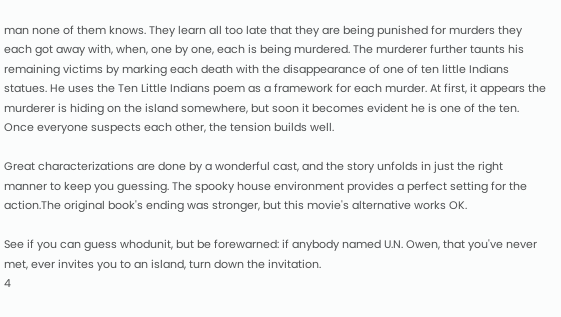man none of them knows. They learn all too late that they are being punished for murders they each got away with, when, one by one, each is being murdered. The murderer further taunts his remaining victims by marking each death with the disappearance of one of ten little Indians statues. He uses the Ten Little Indians poem as a framework for each murder. At first, it appears the murderer is hiding on the island somewhere, but soon it becomes evident he is one of the ten. Once everyone suspects each other, the tension builds well.

Great characterizations are done by a wonderful cast, and the story unfolds in just the right manner to keep you guessing. The spooky house environment provides a perfect setting for the action.The original book's ending was stronger, but this movie's alternative works OK.

See if you can guess whodunit, but be forewarned: if anybody named U.N. Owen, that you've never met, ever invites you to an island, turn down the invitation.
4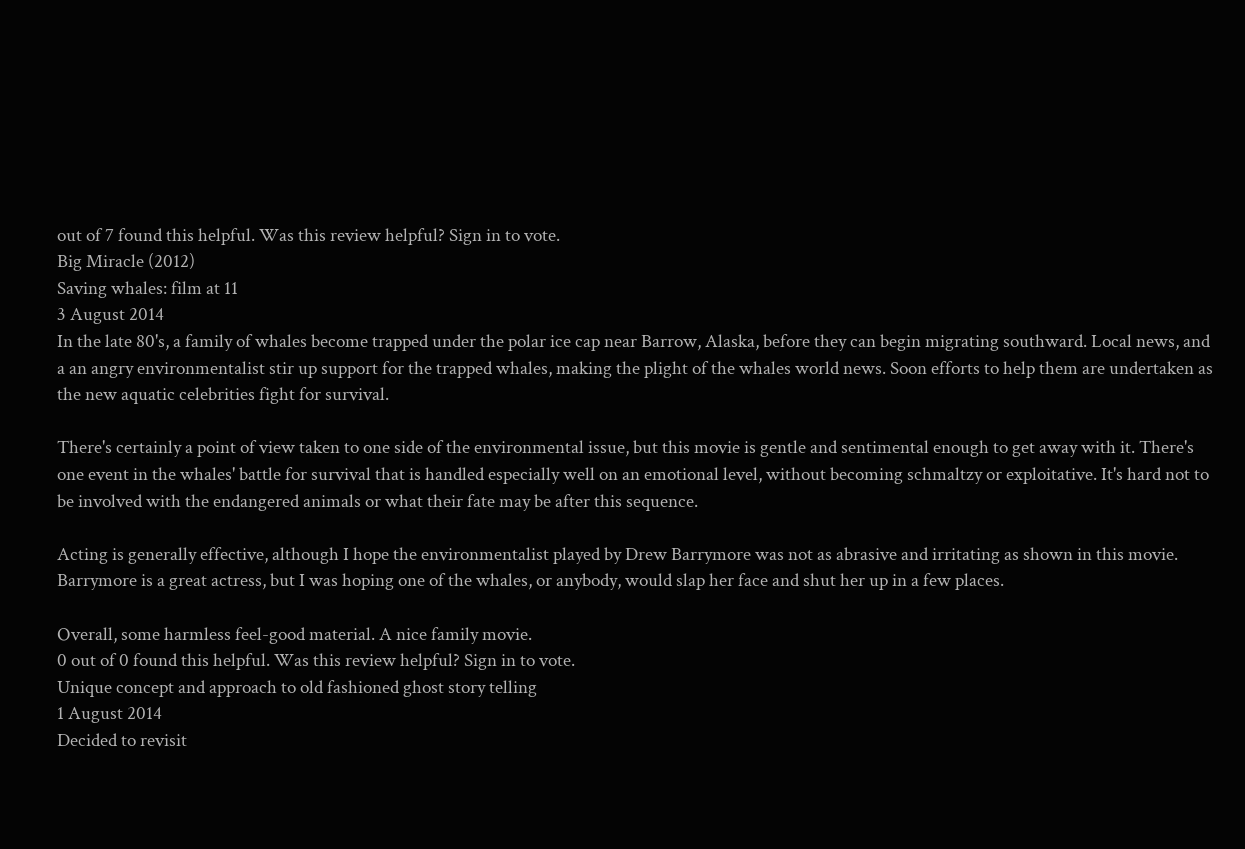out of 7 found this helpful. Was this review helpful? Sign in to vote.
Big Miracle (2012)
Saving whales: film at 11
3 August 2014
In the late 80's, a family of whales become trapped under the polar ice cap near Barrow, Alaska, before they can begin migrating southward. Local news, and a an angry environmentalist stir up support for the trapped whales, making the plight of the whales world news. Soon efforts to help them are undertaken as the new aquatic celebrities fight for survival.

There's certainly a point of view taken to one side of the environmental issue, but this movie is gentle and sentimental enough to get away with it. There's one event in the whales' battle for survival that is handled especially well on an emotional level, without becoming schmaltzy or exploitative. It's hard not to be involved with the endangered animals or what their fate may be after this sequence.

Acting is generally effective, although I hope the environmentalist played by Drew Barrymore was not as abrasive and irritating as shown in this movie. Barrymore is a great actress, but I was hoping one of the whales, or anybody, would slap her face and shut her up in a few places.

Overall, some harmless feel-good material. A nice family movie.
0 out of 0 found this helpful. Was this review helpful? Sign in to vote.
Unique concept and approach to old fashioned ghost story telling
1 August 2014
Decided to revisit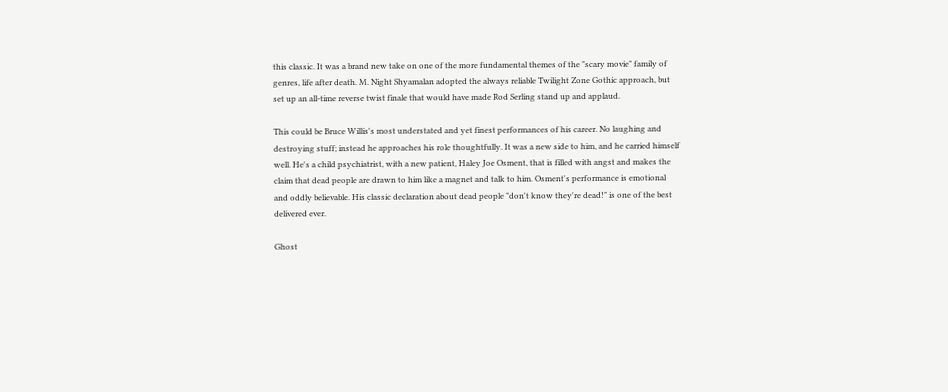this classic. It was a brand new take on one of the more fundamental themes of the "scary movie" family of genres, life after death. M. Night Shyamalan adopted the always reliable Twilight Zone Gothic approach, but set up an all-time reverse twist finale that would have made Rod Serling stand up and applaud.

This could be Bruce Willis's most understated and yet finest performances of his career. No laughing and destroying stuff; instead he approaches his role thoughtfully. It was a new side to him, and he carried himself well. He's a child psychiatrist, with a new patient, Haley Joe Osment, that is filled with angst and makes the claim that dead people are drawn to him like a magnet and talk to him. Osment's performance is emotional and oddly believable. His classic declaration about dead people "don't know they're dead!" is one of the best delivered ever.

Ghost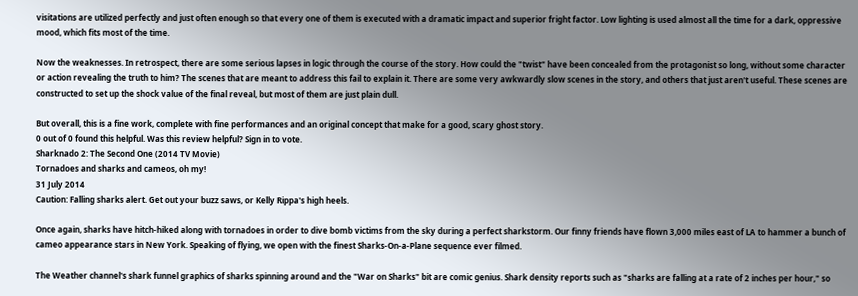visitations are utilized perfectly and just often enough so that every one of them is executed with a dramatic impact and superior fright factor. Low lighting is used almost all the time for a dark, oppressive mood, which fits most of the time.

Now the weaknesses. In retrospect, there are some serious lapses in logic through the course of the story. How could the "twist" have been concealed from the protagonist so long, without some character or action revealing the truth to him? The scenes that are meant to address this fail to explain it. There are some very awkwardly slow scenes in the story, and others that just aren't useful. These scenes are constructed to set up the shock value of the final reveal, but most of them are just plain dull.

But overall, this is a fine work, complete with fine performances and an original concept that make for a good, scary ghost story.
0 out of 0 found this helpful. Was this review helpful? Sign in to vote.
Sharknado 2: The Second One (2014 TV Movie)
Tornadoes and sharks and cameos, oh my!
31 July 2014
Caution: Falling sharks alert. Get out your buzz saws, or Kelly Rippa's high heels.

Once again, sharks have hitch-hiked along with tornadoes in order to dive bomb victims from the sky during a perfect sharkstorm. Our finny friends have flown 3,000 miles east of LA to hammer a bunch of cameo appearance stars in New York. Speaking of flying, we open with the finest Sharks-On-a-Plane sequence ever filmed.

The Weather channel's shark funnel graphics of sharks spinning around and the "War on Sharks" bit are comic genius. Shark density reports such as "sharks are falling at a rate of 2 inches per hour," so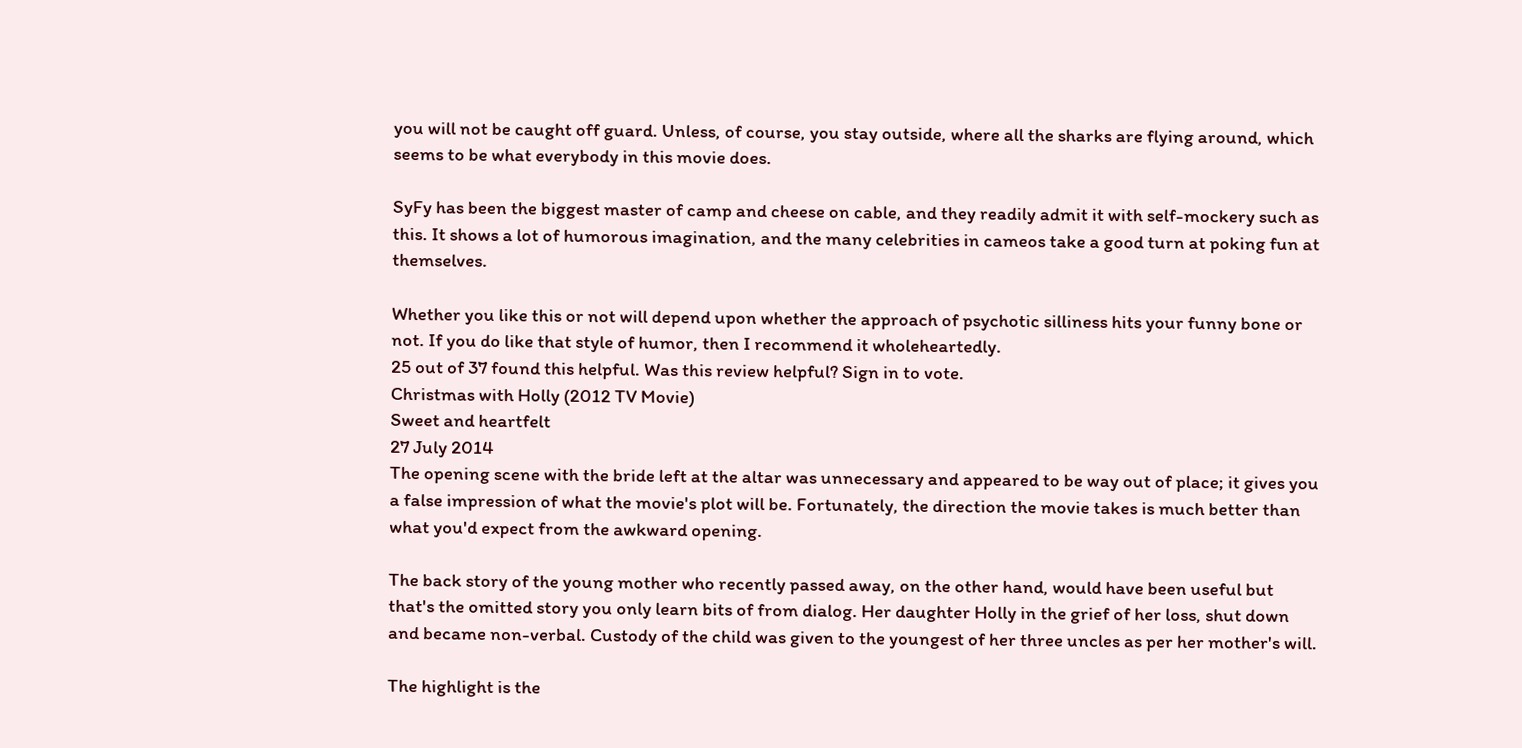you will not be caught off guard. Unless, of course, you stay outside, where all the sharks are flying around, which seems to be what everybody in this movie does.

SyFy has been the biggest master of camp and cheese on cable, and they readily admit it with self-mockery such as this. It shows a lot of humorous imagination, and the many celebrities in cameos take a good turn at poking fun at themselves.

Whether you like this or not will depend upon whether the approach of psychotic silliness hits your funny bone or not. If you do like that style of humor, then I recommend it wholeheartedly.
25 out of 37 found this helpful. Was this review helpful? Sign in to vote.
Christmas with Holly (2012 TV Movie)
Sweet and heartfelt
27 July 2014
The opening scene with the bride left at the altar was unnecessary and appeared to be way out of place; it gives you a false impression of what the movie's plot will be. Fortunately, the direction the movie takes is much better than what you'd expect from the awkward opening.

The back story of the young mother who recently passed away, on the other hand, would have been useful but that's the omitted story you only learn bits of from dialog. Her daughter Holly in the grief of her loss, shut down and became non-verbal. Custody of the child was given to the youngest of her three uncles as per her mother's will.

The highlight is the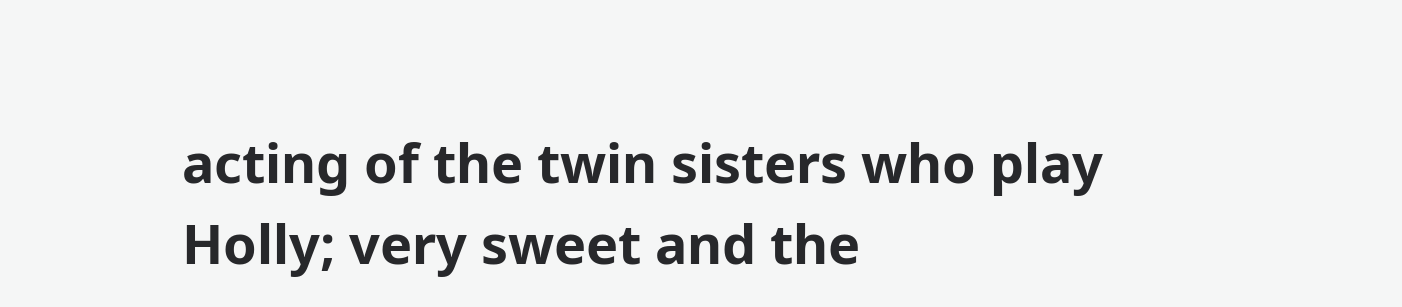acting of the twin sisters who play Holly; very sweet and the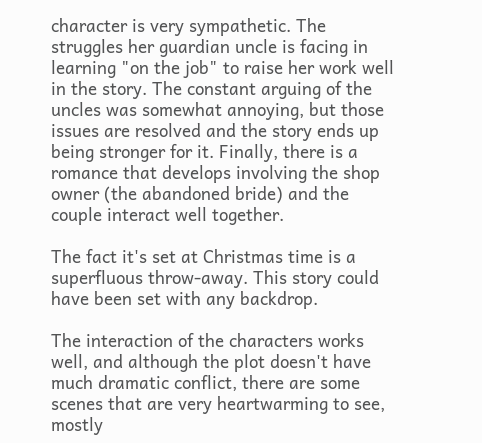character is very sympathetic. The struggles her guardian uncle is facing in learning "on the job" to raise her work well in the story. The constant arguing of the uncles was somewhat annoying, but those issues are resolved and the story ends up being stronger for it. Finally, there is a romance that develops involving the shop owner (the abandoned bride) and the couple interact well together.

The fact it's set at Christmas time is a superfluous throw-away. This story could have been set with any backdrop.

The interaction of the characters works well, and although the plot doesn't have much dramatic conflict, there are some scenes that are very heartwarming to see, mostly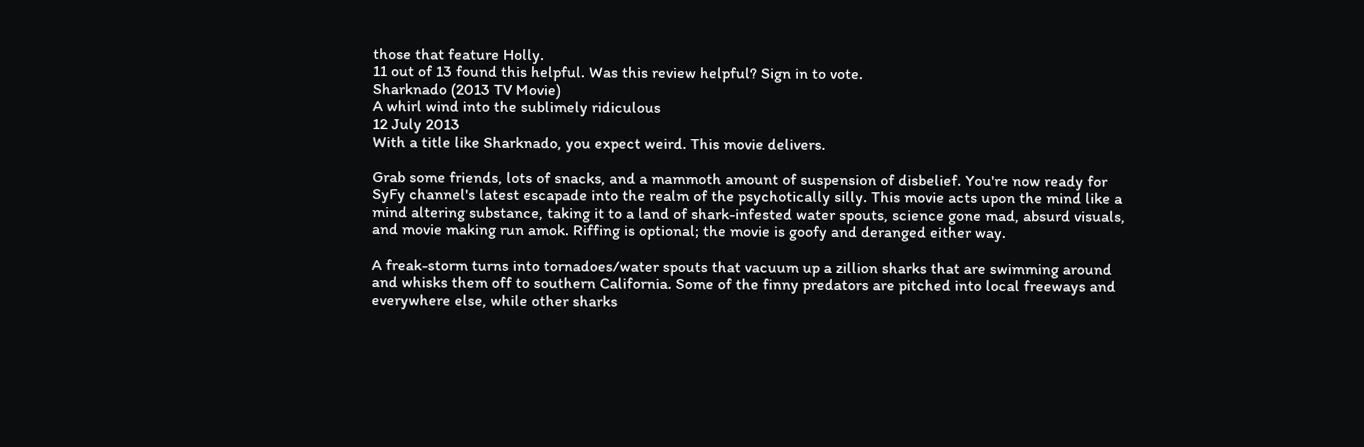those that feature Holly.
11 out of 13 found this helpful. Was this review helpful? Sign in to vote.
Sharknado (2013 TV Movie)
A whirl wind into the sublimely ridiculous
12 July 2013
With a title like Sharknado, you expect weird. This movie delivers.

Grab some friends, lots of snacks, and a mammoth amount of suspension of disbelief. You're now ready for SyFy channel's latest escapade into the realm of the psychotically silly. This movie acts upon the mind like a mind altering substance, taking it to a land of shark-infested water spouts, science gone mad, absurd visuals, and movie making run amok. Riffing is optional; the movie is goofy and deranged either way.

A freak-storm turns into tornadoes/water spouts that vacuum up a zillion sharks that are swimming around and whisks them off to southern California. Some of the finny predators are pitched into local freeways and everywhere else, while other sharks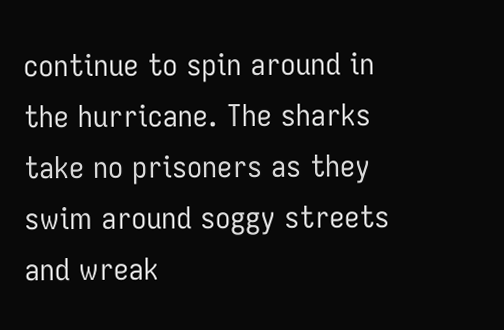continue to spin around in the hurricane. The sharks take no prisoners as they swim around soggy streets and wreak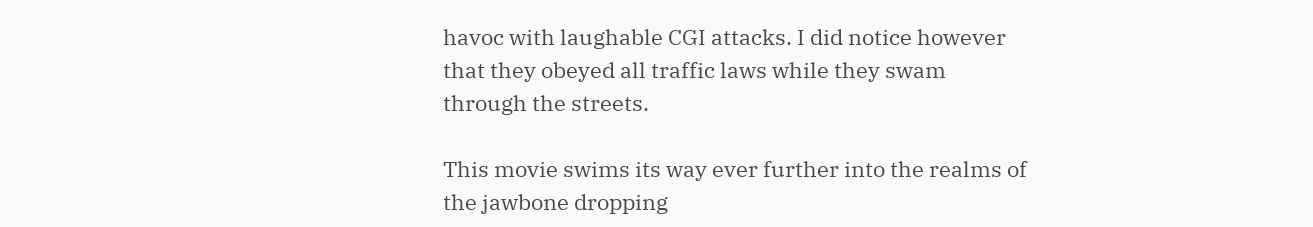havoc with laughable CGI attacks. I did notice however that they obeyed all traffic laws while they swam through the streets.

This movie swims its way ever further into the realms of the jawbone dropping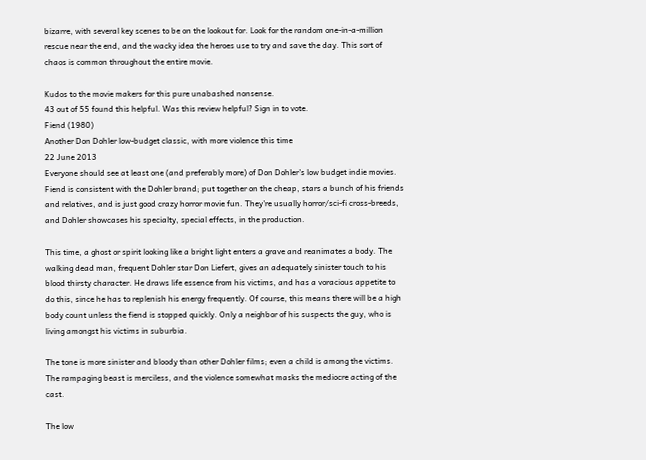bizarre, with several key scenes to be on the lookout for. Look for the random one-in-a-million rescue near the end, and the wacky idea the heroes use to try and save the day. This sort of chaos is common throughout the entire movie.

Kudos to the movie makers for this pure unabashed nonsense.
43 out of 55 found this helpful. Was this review helpful? Sign in to vote.
Fiend (1980)
Another Don Dohler low-budget classic, with more violence this time
22 June 2013
Everyone should see at least one (and preferably more) of Don Dohler's low budget indie movies. Fiend is consistent with the Dohler brand; put together on the cheap, stars a bunch of his friends and relatives, and is just good crazy horror movie fun. They're usually horror/sci-fi cross-breeds, and Dohler showcases his specialty, special effects, in the production.

This time, a ghost or spirit looking like a bright light enters a grave and reanimates a body. The walking dead man, frequent Dohler star Don Liefert, gives an adequately sinister touch to his blood thirsty character. He draws life essence from his victims, and has a voracious appetite to do this, since he has to replenish his energy frequently. Of course, this means there will be a high body count unless the fiend is stopped quickly. Only a neighbor of his suspects the guy, who is living amongst his victims in suburbia.

The tone is more sinister and bloody than other Dohler films; even a child is among the victims. The rampaging beast is merciless, and the violence somewhat masks the mediocre acting of the cast.

The low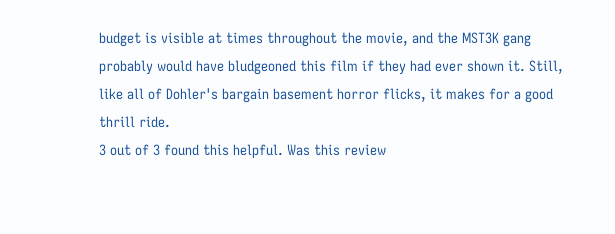budget is visible at times throughout the movie, and the MST3K gang probably would have bludgeoned this film if they had ever shown it. Still, like all of Dohler's bargain basement horror flicks, it makes for a good thrill ride.
3 out of 3 found this helpful. Was this review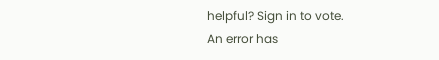helpful? Sign in to vote.
An error has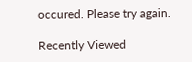occured. Please try again.

Recently Viewed